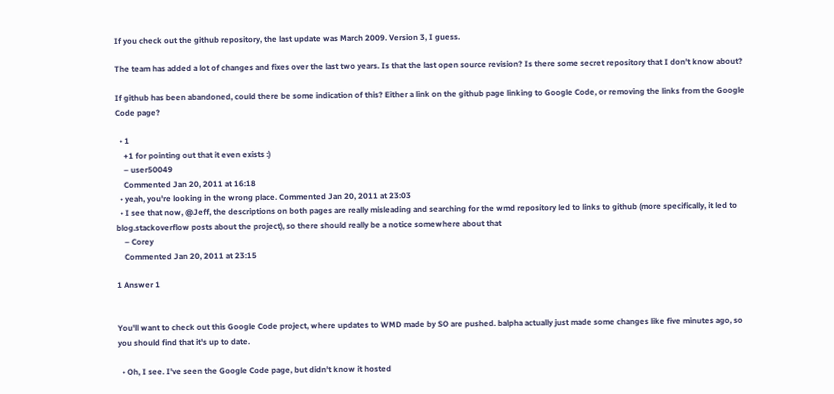If you check out the github repository, the last update was March 2009. Version 3, I guess.

The team has added a lot of changes and fixes over the last two years. Is that the last open source revision? Is there some secret repository that I don't know about?

If github has been abandoned, could there be some indication of this? Either a link on the github page linking to Google Code, or removing the links from the Google Code page?

  • 1
    +1 for pointing out that it even exists :)
    – user50049
    Commented Jan 20, 2011 at 16:18
  • yeah, you're looking in the wrong place. Commented Jan 20, 2011 at 23:03
  • I see that now, @Jeff, the descriptions on both pages are really misleading and searching for the wmd repository led to links to github (more specifically, it led to blog.stackoverflow posts about the project), so there should really be a notice somewhere about that
    – Corey
    Commented Jan 20, 2011 at 23:15

1 Answer 1


You'll want to check out this Google Code project, where updates to WMD made by SO are pushed. balpha actually just made some changes like five minutes ago, so you should find that it's up to date.

  • Oh, I see. I've seen the Google Code page, but didn't know it hosted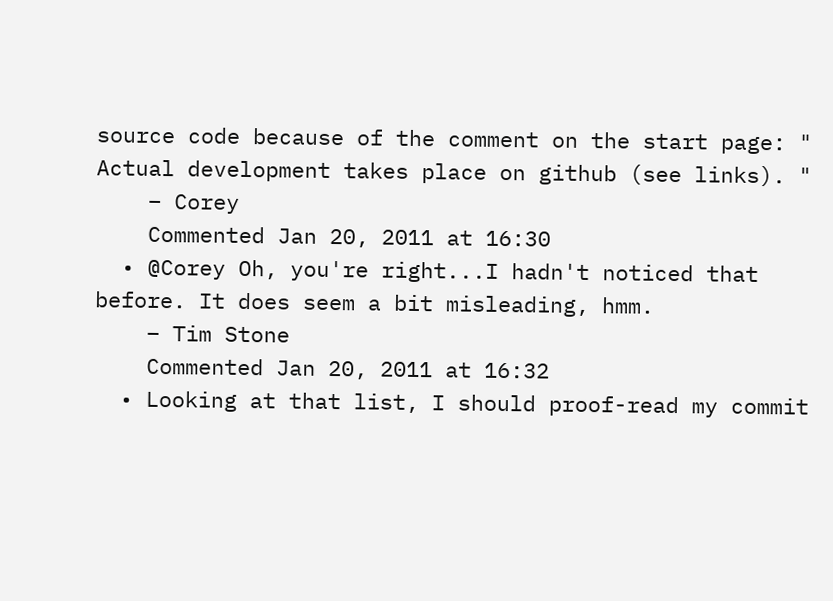source code because of the comment on the start page: " Actual development takes place on github (see links). "
    – Corey
    Commented Jan 20, 2011 at 16:30
  • @Corey Oh, you're right...I hadn't noticed that before. It does seem a bit misleading, hmm.
    – Tim Stone
    Commented Jan 20, 2011 at 16:32
  • Looking at that list, I should proof-read my commit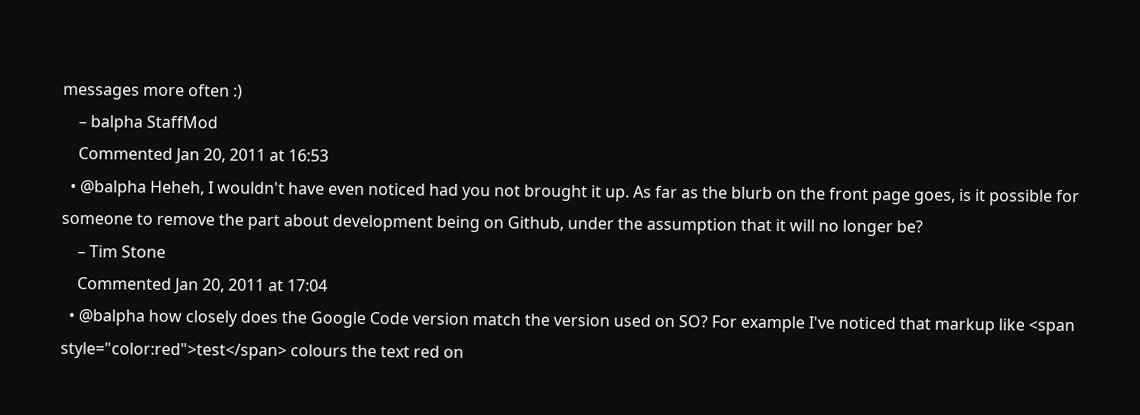messages more often :)
    – balpha StaffMod
    Commented Jan 20, 2011 at 16:53
  • @balpha Heheh, I wouldn't have even noticed had you not brought it up. As far as the blurb on the front page goes, is it possible for someone to remove the part about development being on Github, under the assumption that it will no longer be?
    – Tim Stone
    Commented Jan 20, 2011 at 17:04
  • @balpha how closely does the Google Code version match the version used on SO? For example I've noticed that markup like <span style="color:red">test</span> colours the text red on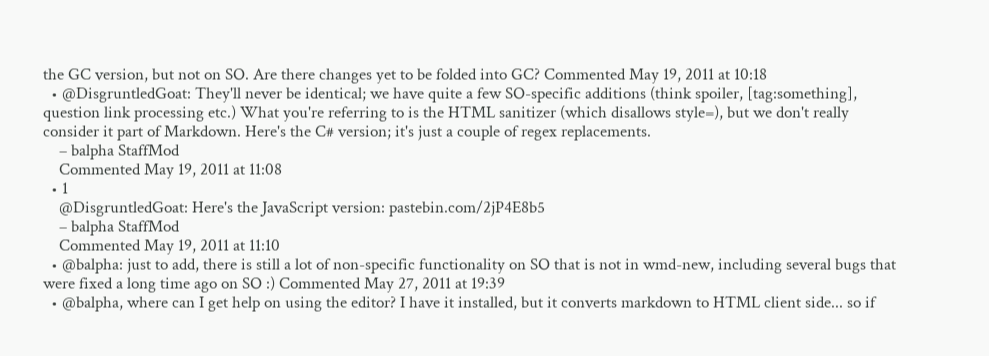the GC version, but not on SO. Are there changes yet to be folded into GC? Commented May 19, 2011 at 10:18
  • @DisgruntledGoat: They'll never be identical; we have quite a few SO-specific additions (think spoiler, [tag:something], question link processing etc.) What you're referring to is the HTML sanitizer (which disallows style=), but we don't really consider it part of Markdown. Here's the C# version; it's just a couple of regex replacements.
    – balpha StaffMod
    Commented May 19, 2011 at 11:08
  • 1
    @DisgruntledGoat: Here's the JavaScript version: pastebin.com/2jP4E8b5
    – balpha StaffMod
    Commented May 19, 2011 at 11:10
  • @balpha: just to add, there is still a lot of non-specific functionality on SO that is not in wmd-new, including several bugs that were fixed a long time ago on SO :) Commented May 27, 2011 at 19:39
  • @balpha, where can I get help on using the editor? I have it installed, but it converts markdown to HTML client side... so if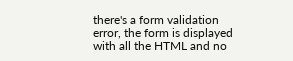there's a form validation error, the form is displayed with all the HTML and no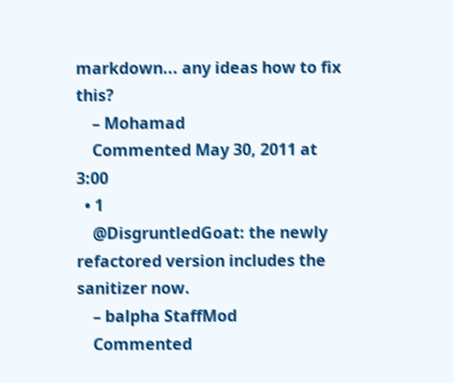markdown... any ideas how to fix this?
    – Mohamad
    Commented May 30, 2011 at 3:00
  • 1
    @DisgruntledGoat: the newly refactored version includes the sanitizer now.
    – balpha StaffMod
    Commented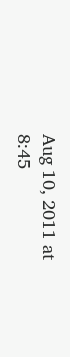Aug 10, 2011 at 8:45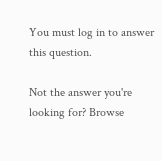You must log in to answer this question.

Not the answer you're looking for? Browse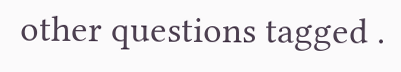other questions tagged .